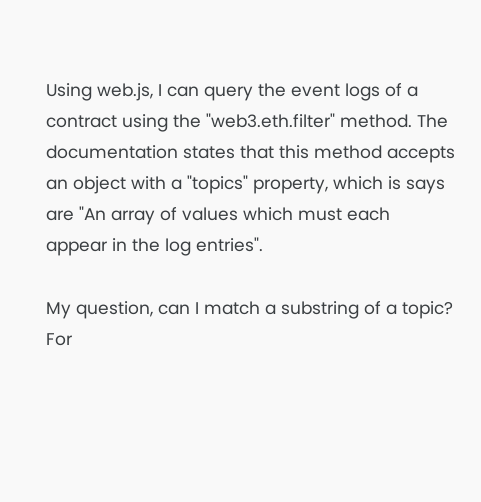Using web.js, I can query the event logs of a contract using the "web3.eth.filter" method. The documentation states that this method accepts an object with a "topics" property, which is says are "An array of values which must each appear in the log entries".

My question, can I match a substring of a topic? For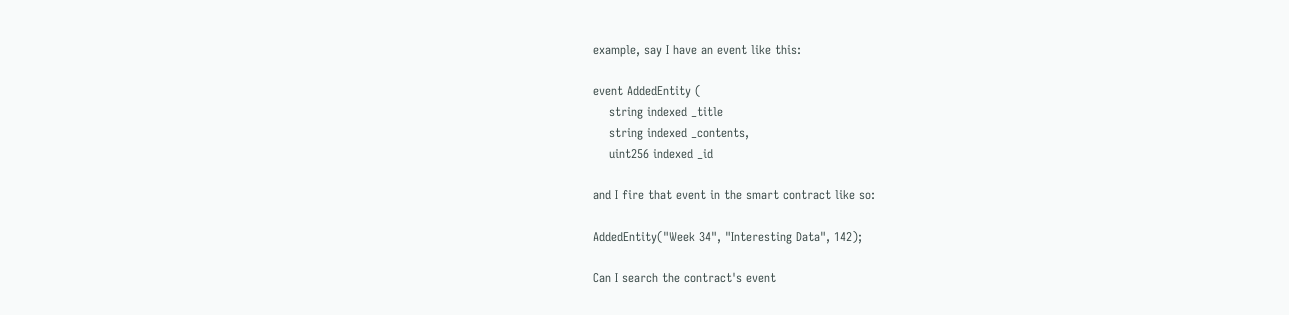example, say I have an event like this:

event AddedEntity (
    string indexed _title
    string indexed _contents,
    uint256 indexed _id

and I fire that event in the smart contract like so:

AddedEntity("Week 34", "Interesting Data", 142);

Can I search the contract's event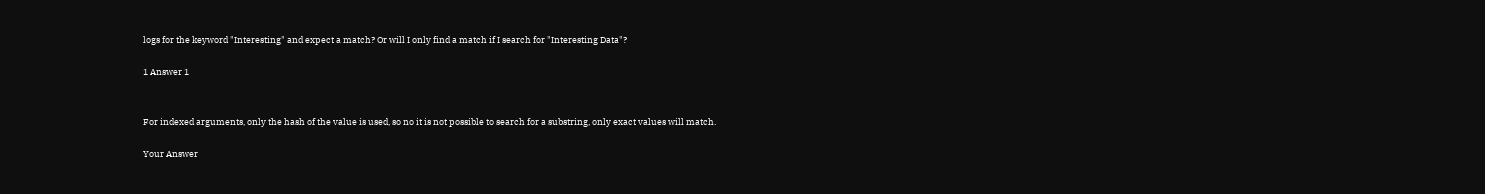logs for the keyword "Interesting" and expect a match? Or will I only find a match if I search for "Interesting Data"?

1 Answer 1


For indexed arguments, only the hash of the value is used, so no it is not possible to search for a substring, only exact values will match.

Your Answer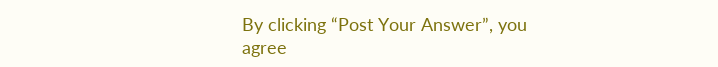By clicking “Post Your Answer”, you agree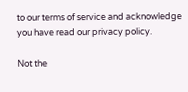to our terms of service and acknowledge you have read our privacy policy.

Not the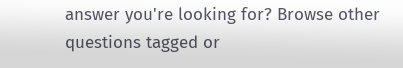answer you're looking for? Browse other questions tagged or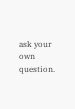ask your own question.